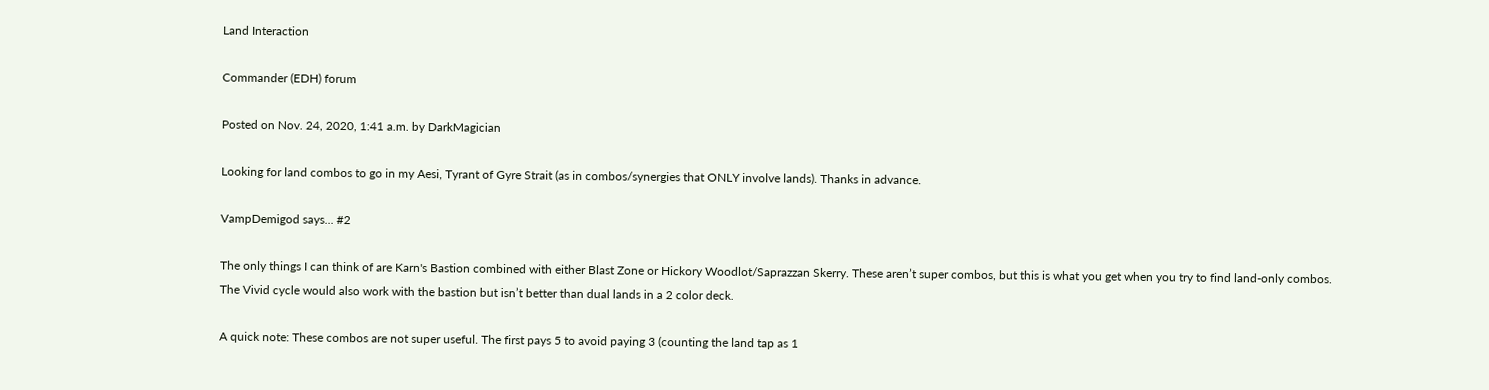Land Interaction

Commander (EDH) forum

Posted on Nov. 24, 2020, 1:41 a.m. by DarkMagician

Looking for land combos to go in my Aesi, Tyrant of Gyre Strait (as in combos/synergies that ONLY involve lands). Thanks in advance.

VampDemigod says... #2

The only things I can think of are Karn's Bastion combined with either Blast Zone or Hickory Woodlot/Saprazzan Skerry. These aren’t super combos, but this is what you get when you try to find land-only combos. The Vivid cycle would also work with the bastion but isn’t better than dual lands in a 2 color deck.

A quick note: These combos are not super useful. The first pays 5 to avoid paying 3 (counting the land tap as 1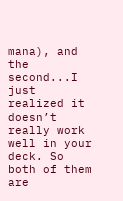mana), and the second...I just realized it doesn’t really work well in your deck. So both of them are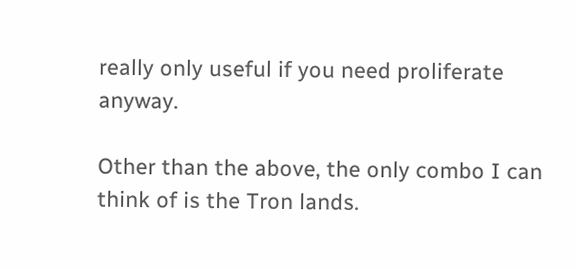really only useful if you need proliferate anyway.

Other than the above, the only combo I can think of is the Tron lands.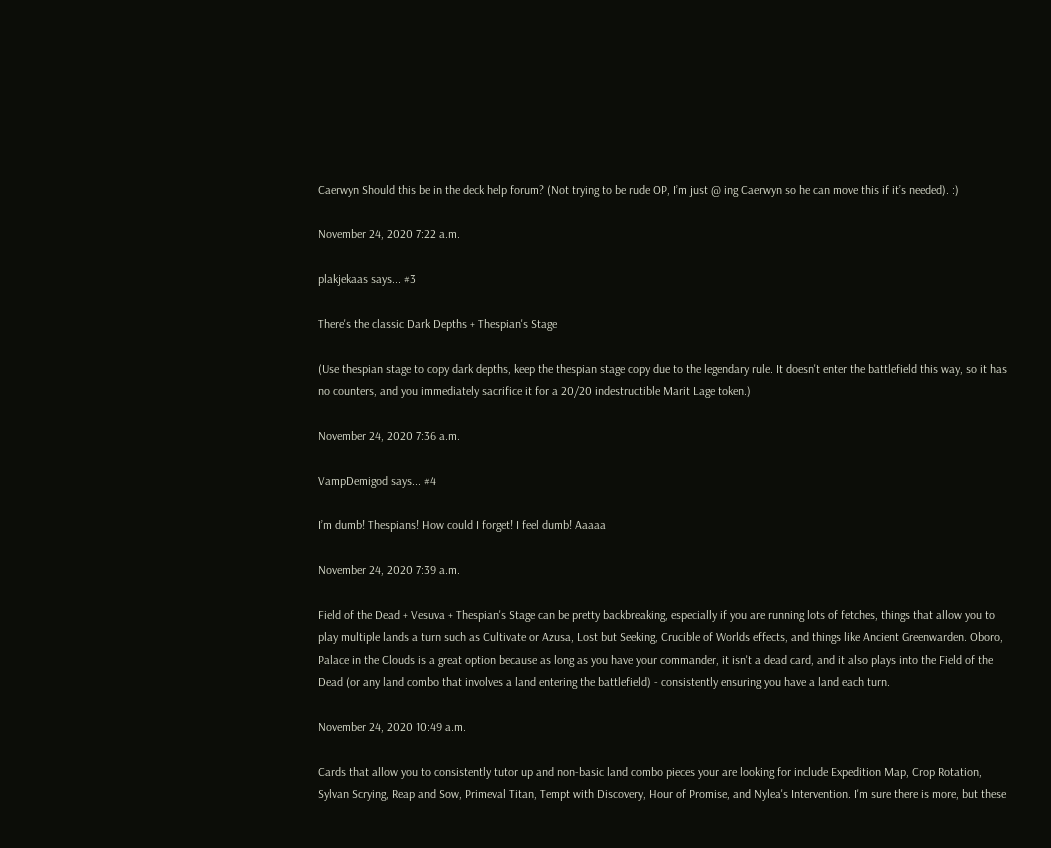Caerwyn Should this be in the deck help forum? (Not trying to be rude OP, I’m just @ ing Caerwyn so he can move this if it’s needed). :)

November 24, 2020 7:22 a.m.

plakjekaas says... #3

There's the classic Dark Depths + Thespian's Stage

(Use thespian stage to copy dark depths, keep the thespian stage copy due to the legendary rule. It doesn't enter the battlefield this way, so it has no counters, and you immediately sacrifice it for a 20/20 indestructible Marit Lage token.)

November 24, 2020 7:36 a.m.

VampDemigod says... #4

I’m dumb! Thespians! How could I forget! I feel dumb! Aaaaa

November 24, 2020 7:39 a.m.

Field of the Dead + Vesuva + Thespian's Stage can be pretty backbreaking, especially if you are running lots of fetches, things that allow you to play multiple lands a turn such as Cultivate or Azusa, Lost but Seeking, Crucible of Worlds effects, and things like Ancient Greenwarden. Oboro, Palace in the Clouds is a great option because as long as you have your commander, it isn't a dead card, and it also plays into the Field of the Dead (or any land combo that involves a land entering the battlefield) - consistently ensuring you have a land each turn.

November 24, 2020 10:49 a.m.

Cards that allow you to consistently tutor up and non-basic land combo pieces your are looking for include Expedition Map, Crop Rotation, Sylvan Scrying, Reap and Sow, Primeval Titan, Tempt with Discovery, Hour of Promise, and Nylea's Intervention. I'm sure there is more, but these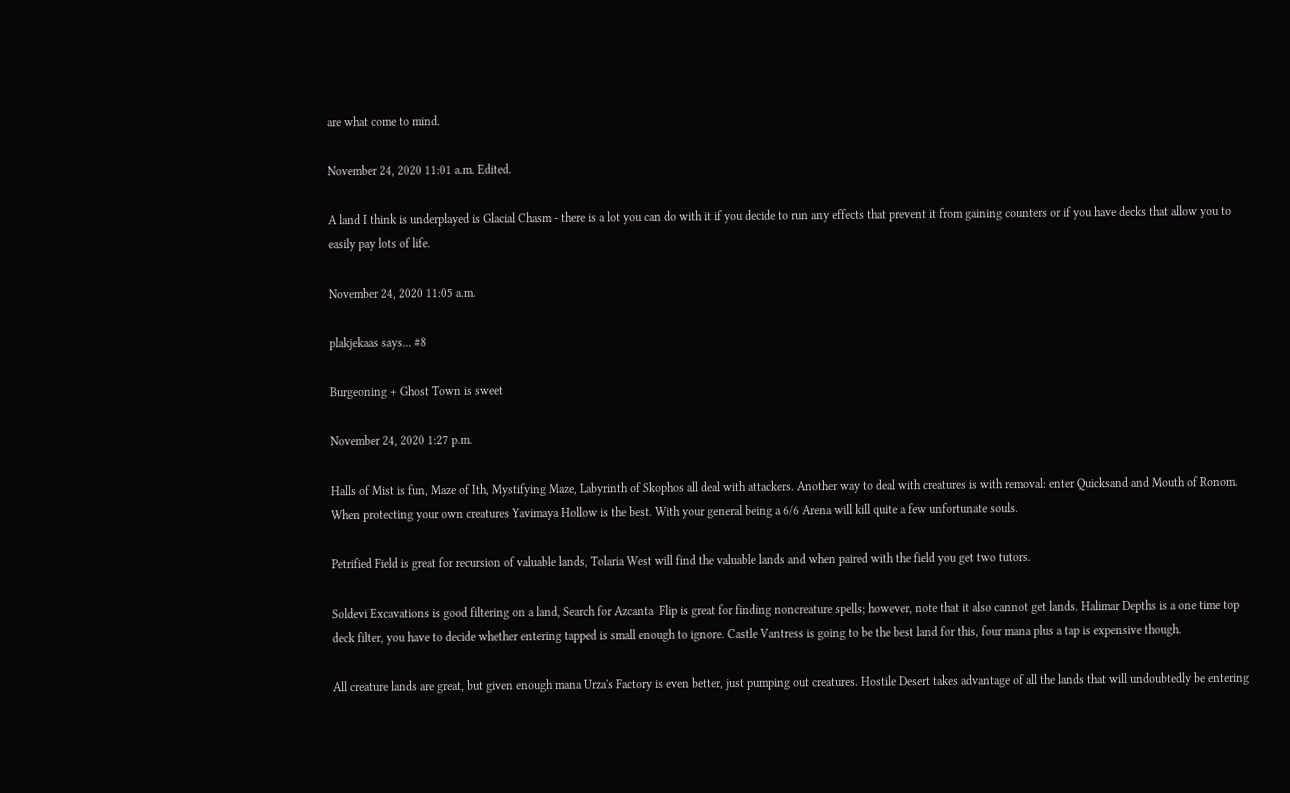are what come to mind.

November 24, 2020 11:01 a.m. Edited.

A land I think is underplayed is Glacial Chasm - there is a lot you can do with it if you decide to run any effects that prevent it from gaining counters or if you have decks that allow you to easily pay lots of life.

November 24, 2020 11:05 a.m.

plakjekaas says... #8

Burgeoning + Ghost Town is sweet

November 24, 2020 1:27 p.m.

Halls of Mist is fun, Maze of Ith, Mystifying Maze, Labyrinth of Skophos all deal with attackers. Another way to deal with creatures is with removal: enter Quicksand and Mouth of Ronom. When protecting your own creatures Yavimaya Hollow is the best. With your general being a 6/6 Arena will kill quite a few unfortunate souls.

Petrified Field is great for recursion of valuable lands, Tolaria West will find the valuable lands and when paired with the field you get two tutors.

Soldevi Excavations is good filtering on a land, Search for Azcanta  Flip is great for finding noncreature spells; however, note that it also cannot get lands. Halimar Depths is a one time top deck filter, you have to decide whether entering tapped is small enough to ignore. Castle Vantress is going to be the best land for this, four mana plus a tap is expensive though.

All creature lands are great, but given enough mana Urza's Factory is even better, just pumping out creatures. Hostile Desert takes advantage of all the lands that will undoubtedly be entering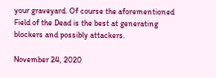your graveyard. Of course the aforementioned Field of the Dead is the best at generating blockers and possibly attackers.

November 24, 2020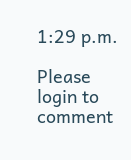1:29 p.m.

Please login to comment